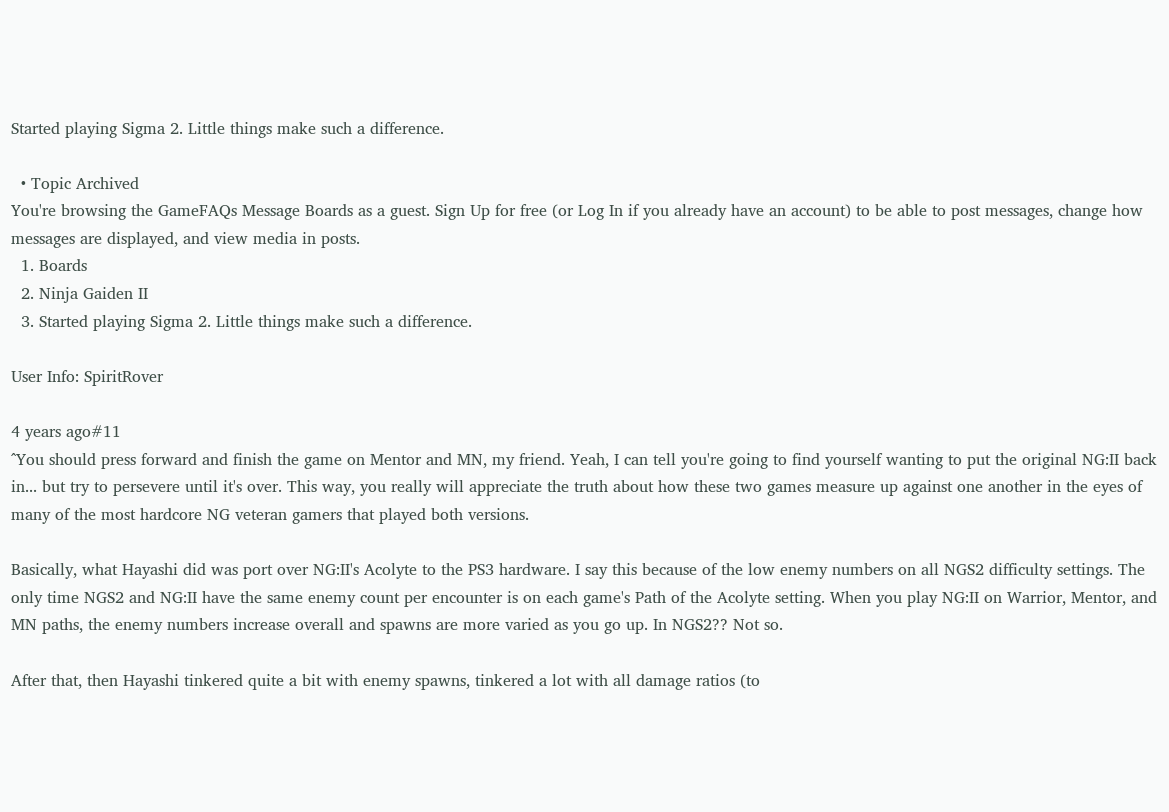Started playing Sigma 2. Little things make such a difference.

  • Topic Archived
You're browsing the GameFAQs Message Boards as a guest. Sign Up for free (or Log In if you already have an account) to be able to post messages, change how messages are displayed, and view media in posts.
  1. Boards
  2. Ninja Gaiden II
  3. Started playing Sigma 2. Little things make such a difference.

User Info: SpiritRover

4 years ago#11
^You should press forward and finish the game on Mentor and MN, my friend. Yeah, I can tell you're going to find yourself wanting to put the original NG:II back in... but try to persevere until it's over. This way, you really will appreciate the truth about how these two games measure up against one another in the eyes of many of the most hardcore NG veteran gamers that played both versions.

Basically, what Hayashi did was port over NG:II's Acolyte to the PS3 hardware. I say this because of the low enemy numbers on all NGS2 difficulty settings. The only time NGS2 and NG:II have the same enemy count per encounter is on each game's Path of the Acolyte setting. When you play NG:II on Warrior, Mentor, and MN paths, the enemy numbers increase overall and spawns are more varied as you go up. In NGS2?? Not so.

After that, then Hayashi tinkered quite a bit with enemy spawns, tinkered a lot with all damage ratios (to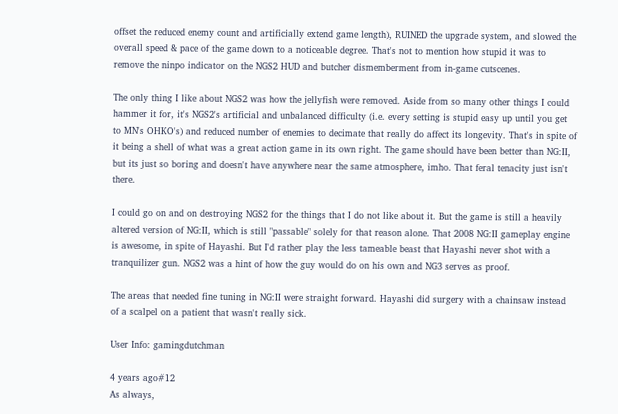offset the reduced enemy count and artificially extend game length), RUINED the upgrade system, and slowed the overall speed & pace of the game down to a noticeable degree. That's not to mention how stupid it was to remove the ninpo indicator on the NGS2 HUD and butcher dismemberment from in-game cutscenes.

The only thing I like about NGS2 was how the jellyfish were removed. Aside from so many other things I could hammer it for, it's NGS2's artificial and unbalanced difficulty (i.e. every setting is stupid easy up until you get to MN's OHKO's) and reduced number of enemies to decimate that really do affect its longevity. That's in spite of it being a shell of what was a great action game in its own right. The game should have been better than NG:II, but its just so boring and doesn't have anywhere near the same atmosphere, imho. That feral tenacity just isn't there.

I could go on and on destroying NGS2 for the things that I do not like about it. But the game is still a heavily altered version of NG:II, which is still "passable" solely for that reason alone. That 2008 NG:II gameplay engine is awesome, in spite of Hayashi. But I'd rather play the less tameable beast that Hayashi never shot with a tranquilizer gun. NGS2 was a hint of how the guy would do on his own and NG3 serves as proof.

The areas that needed fine tuning in NG:II were straight forward. Hayashi did surgery with a chainsaw instead of a scalpel on a patient that wasn't really sick.

User Info: gamingdutchman

4 years ago#12
As always,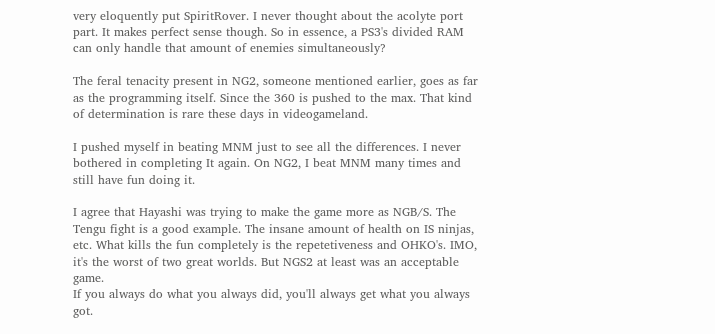very eloquently put SpiritRover. I never thought about the acolyte port part. It makes perfect sense though. So in essence, a PS3's divided RAM can only handle that amount of enemies simultaneously?

The feral tenacity present in NG2, someone mentioned earlier, goes as far as the programming itself. Since the 360 is pushed to the max. That kind of determination is rare these days in videogameland.

I pushed myself in beating MNM just to see all the differences. I never bothered in completing It again. On NG2, I beat MNM many times and still have fun doing it.

I agree that Hayashi was trying to make the game more as NGB/S. The Tengu fight is a good example. The insane amount of health on IS ninjas, etc. What kills the fun completely is the repetetiveness and OHKO's. IMO, it's the worst of two great worlds. But NGS2 at least was an acceptable game.
If you always do what you always did, you'll always get what you always got.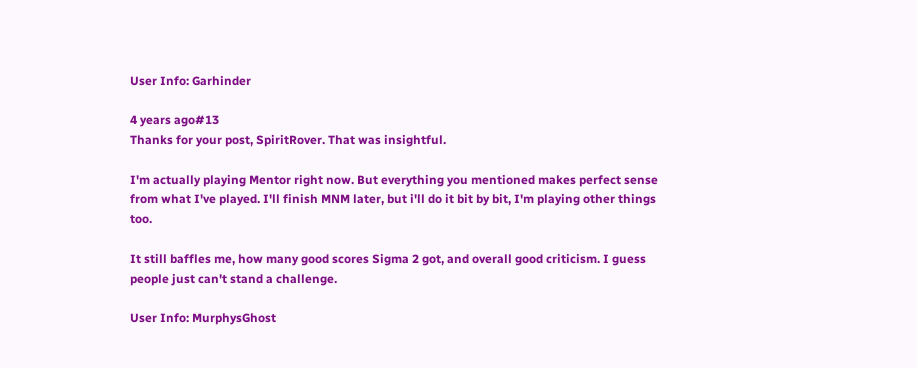User Info: Garhinder

4 years ago#13
Thanks for your post, SpiritRover. That was insightful.

I'm actually playing Mentor right now. But everything you mentioned makes perfect sense from what I've played. I'll finish MNM later, but i'll do it bit by bit, I'm playing other things too.

It still baffles me, how many good scores Sigma 2 got, and overall good criticism. I guess people just can't stand a challenge.

User Info: MurphysGhost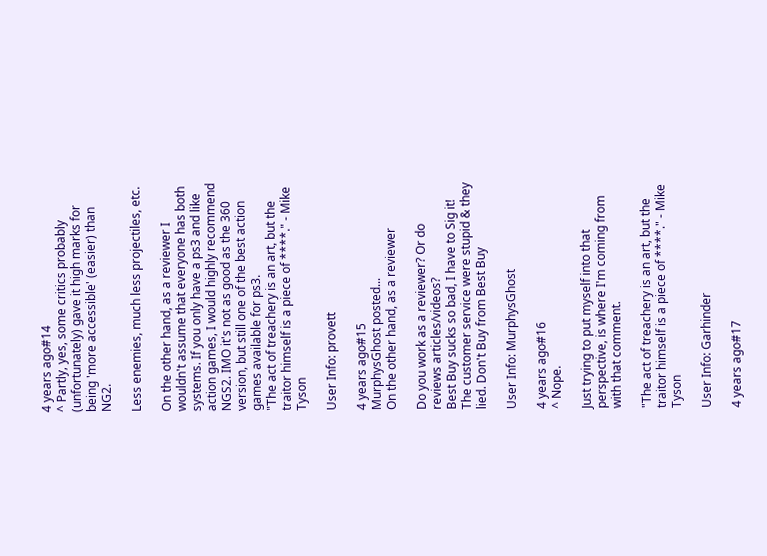4 years ago#14
^ Partly, yes, some critics probably (unfortunately) gave it high marks for being 'more accessible' (easier) than NG2.

Less enemies, much less projectiles, etc.

On the other hand, as a reviewer I wouldn't assume that everyone has both systems. If you only have a ps3 and like action games, I would highly recommend NGS2. IMO it's not as good as the 360 version, but still one of the best action games available for ps3.
"The act of treachery is an art, but the traitor himself is a piece of ****." - Mike Tyson

User Info: provett

4 years ago#15
MurphysGhost posted...
On the other hand, as a reviewer

Do you work as a reviewer? Or do reviews articles/videos?
Best Buy sucks so bad, I have to Sig it!
The customer service were stupid & they lied. Don't Buy from Best Buy

User Info: MurphysGhost

4 years ago#16
^ Nope.

Just trying to put myself into that perspective, is where I'm coming from with that comment.

"The act of treachery is an art, but the traitor himself is a piece of ****." - Mike Tyson

User Info: Garhinder

4 years ago#17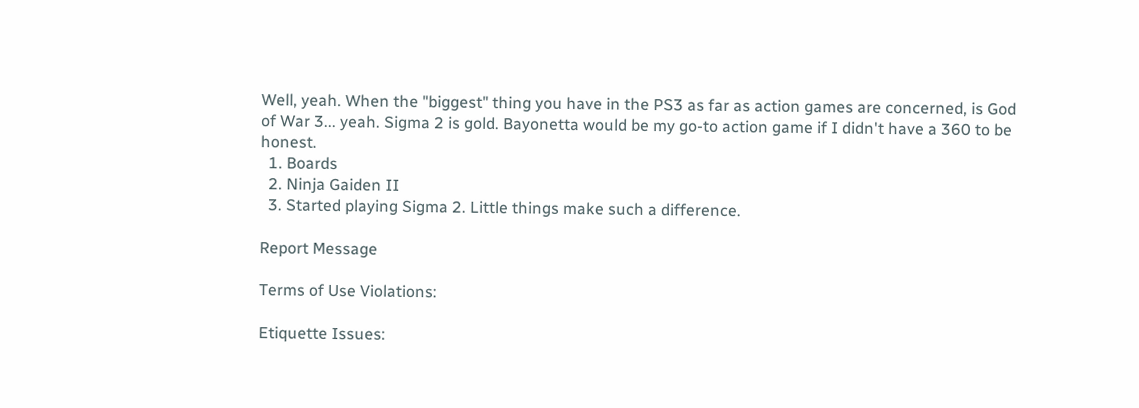Well, yeah. When the "biggest" thing you have in the PS3 as far as action games are concerned, is God of War 3... yeah. Sigma 2 is gold. Bayonetta would be my go-to action game if I didn't have a 360 to be honest.
  1. Boards
  2. Ninja Gaiden II
  3. Started playing Sigma 2. Little things make such a difference.

Report Message

Terms of Use Violations:

Etiquette Issues: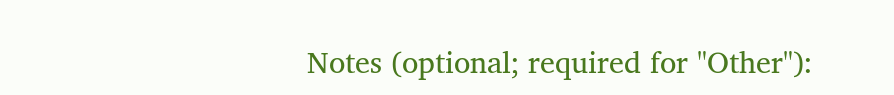Notes (optional; required for "Other"):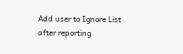Add user to Ignore List after reporting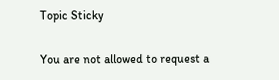Topic Sticky

You are not allowed to request a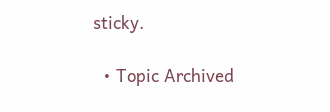sticky.

  • Topic Archived